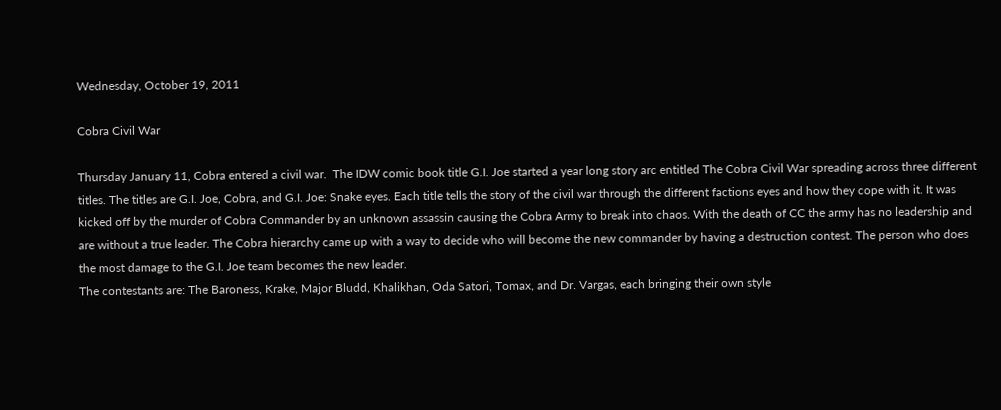Wednesday, October 19, 2011

Cobra Civil War

Thursday January 11, Cobra entered a civil war.  The IDW comic book title G.I. Joe started a year long story arc entitled The Cobra Civil War spreading across three different titles. The titles are G.I. Joe, Cobra, and G.I. Joe: Snake eyes. Each title tells the story of the civil war through the different factions eyes and how they cope with it. It was kicked off by the murder of Cobra Commander by an unknown assassin causing the Cobra Army to break into chaos. With the death of CC the army has no leadership and are without a true leader. The Cobra hierarchy came up with a way to decide who will become the new commander by having a destruction contest. The person who does the most damage to the G.I. Joe team becomes the new leader.
The contestants are: The Baroness, Krake, Major Bludd, Khalikhan, Oda Satori, Tomax, and Dr. Vargas, each bringing their own style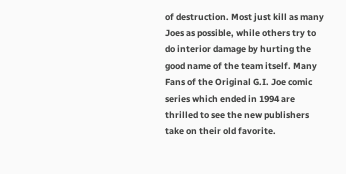of destruction. Most just kill as many Joes as possible, while others try to do interior damage by hurting the good name of the team itself. Many Fans of the Original G.I. Joe comic series which ended in 1994 are thrilled to see the new publishers take on their old favorite.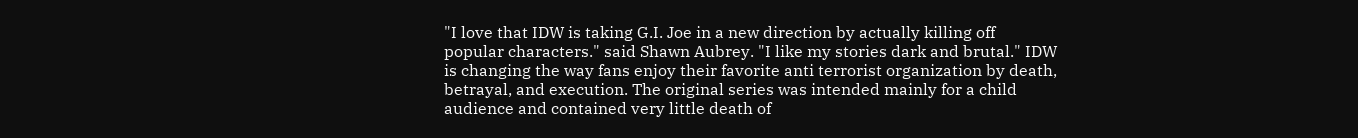"I love that IDW is taking G.I. Joe in a new direction by actually killing off popular characters." said Shawn Aubrey. "I like my stories dark and brutal." IDW is changing the way fans enjoy their favorite anti terrorist organization by death, betrayal, and execution. The original series was intended mainly for a child audience and contained very little death of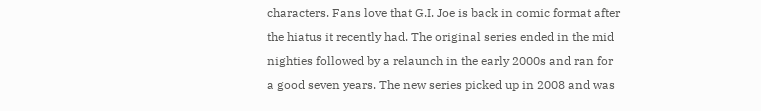characters. Fans love that G.I. Joe is back in comic format after the hiatus it recently had. The original series ended in the mid nighties followed by a relaunch in the early 2000s and ran for a good seven years. The new series picked up in 2008 and was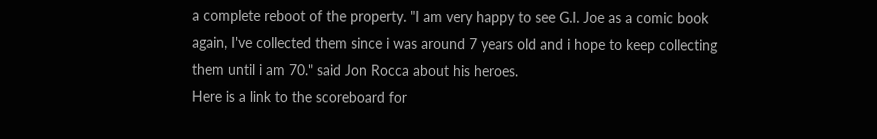a complete reboot of the property. "I am very happy to see G.I. Joe as a comic book again, I've collected them since i was around 7 years old and i hope to keep collecting them until i am 70." said Jon Rocca about his heroes.
Here is a link to the scoreboard for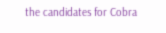the candidates for Cobra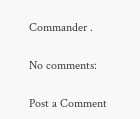Commander .

No comments:

Post a Comment